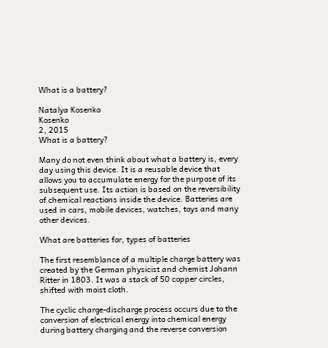What is a battery?

Natalya Kosenko
Kosenko
2, 2015
What is a battery?

Many do not even think about what a battery is, every day using this device. It is a reusable device that allows you to accumulate energy for the purpose of its subsequent use. Its action is based on the reversibility of chemical reactions inside the device. Batteries are used in cars, mobile devices, watches, toys and many other devices.

What are batteries for, types of batteries

The first resemblance of a multiple charge battery was created by the German physicist and chemist Johann Ritter in 1803. It was a stack of 50 copper circles, shifted with moist cloth.

The cyclic charge-discharge process occurs due to the conversion of electrical energy into chemical energy during battery charging and the reverse conversion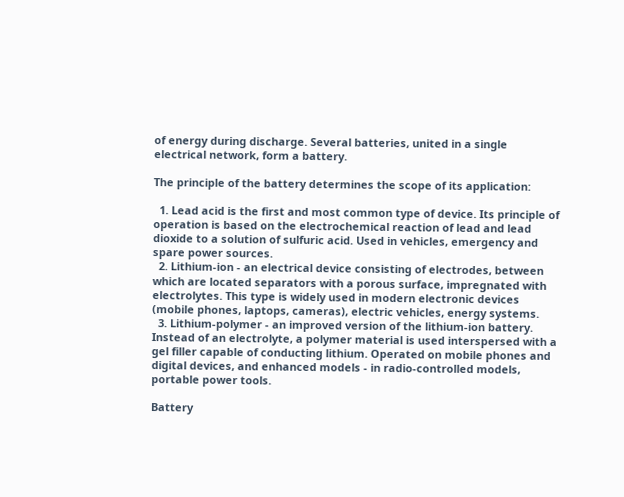of energy during discharge. Several batteries, united in a single electrical network, form a battery.

The principle of the battery determines the scope of its application:

  1. Lead acid is the first and most common type of device. Its principle of operation is based on the electrochemical reaction of lead and lead dioxide to a solution of sulfuric acid. Used in vehicles, emergency and spare power sources.
  2. Lithium-ion - an electrical device consisting of electrodes, between which are located separators with a porous surface, impregnated with electrolytes. This type is widely used in modern electronic devices (mobile phones, laptops, cameras), electric vehicles, energy systems.
  3. Lithium-polymer - an improved version of the lithium-ion battery. Instead of an electrolyte, a polymer material is used interspersed with a gel filler capable of conducting lithium. Operated on mobile phones and digital devices, and enhanced models - in radio-controlled models, portable power tools.

Battery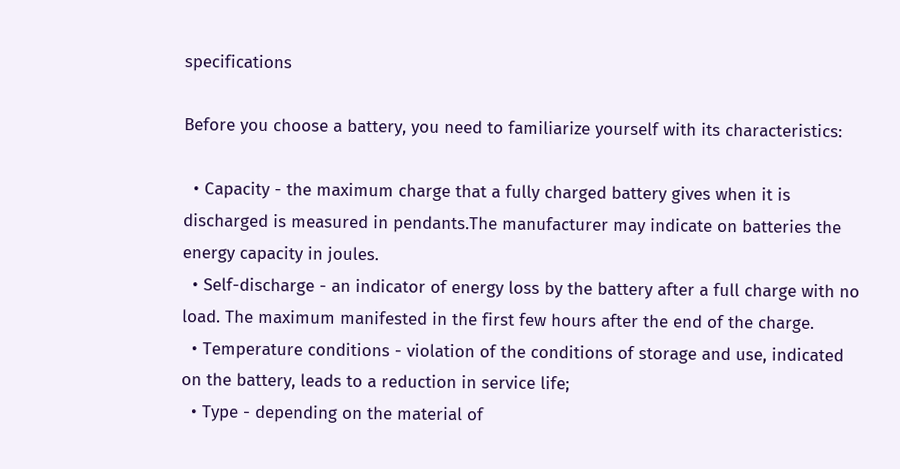specifications

Before you choose a battery, you need to familiarize yourself with its characteristics:

  • Capacity - the maximum charge that a fully charged battery gives when it is discharged is measured in pendants.The manufacturer may indicate on batteries the energy capacity in joules.
  • Self-discharge - an indicator of energy loss by the battery after a full charge with no load. The maximum manifested in the first few hours after the end of the charge.
  • Temperature conditions - violation of the conditions of storage and use, indicated on the battery, leads to a reduction in service life;
  • Type - depending on the material of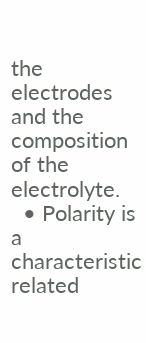the electrodes and the composition of the electrolyte.
  • Polarity is a characteristic related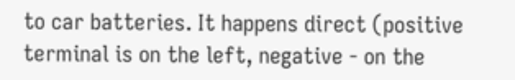to car batteries. It happens direct (positive terminal is on the left, negative - on the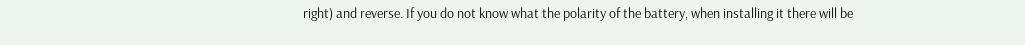right) and reverse. If you do not know what the polarity of the battery, when installing it there will be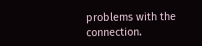problems with the connection.